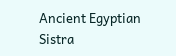Ancient Egyptian Sistra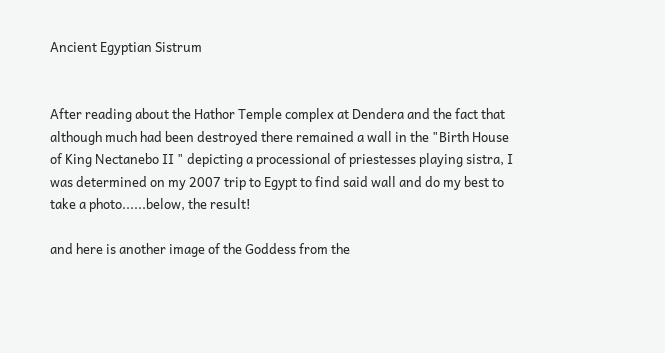Ancient Egyptian Sistrum


After reading about the Hathor Temple complex at Dendera and the fact that although much had been destroyed there remained a wall in the "Birth House of King Nectanebo II " depicting a processional of priestesses playing sistra, I was determined on my 2007 trip to Egypt to find said wall and do my best to take a photo......below, the result!

and here is another image of the Goddess from the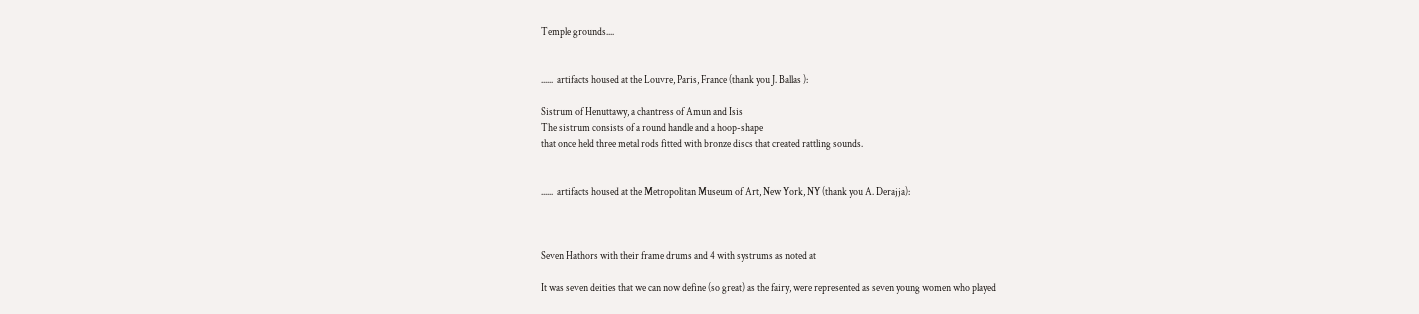Temple grounds....


......  artifacts housed at the Louvre, Paris, France (thank you J. Ballas ):

Sistrum of Henuttawy, a chantress of Amun and Isis
The sistrum consists of a round handle and a hoop-shape
that once held three metal rods fitted with bronze discs that created rattling sounds.


......  artifacts housed at the Metropolitan Museum of Art, New York, NY (thank you A. Derajja):



Seven Hathors with their frame drums and 4 with systrums as noted at

It was seven deities that we can now define (so great) as the fairy, were represented as seven young women who played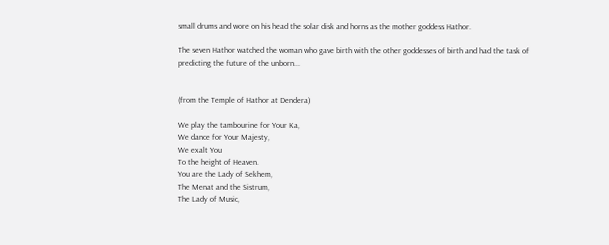small drums and wore on his head the solar disk and horns as the mother goddess Hathor.

The seven Hathor watched the woman who gave birth with the other goddesses of birth and had the task of
predicting the future of the unborn...


(from the Temple of Hathor at Dendera)

We play the tambourine for Your Ka,
We dance for Your Majesty,
We exalt You
To the height of Heaven.
You are the Lady of Sekhem,
The Menat and the Sistrum,
The Lady of Music,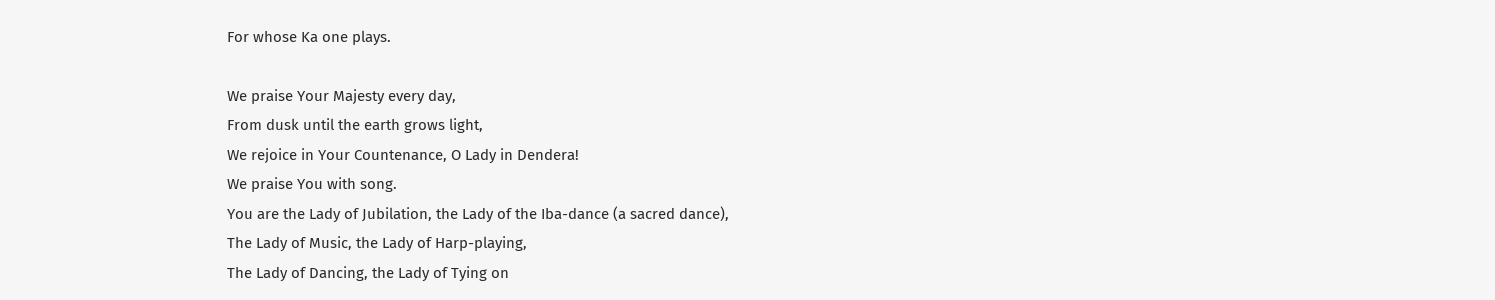For whose Ka one plays.

We praise Your Majesty every day,
From dusk until the earth grows light,
We rejoice in Your Countenance, O Lady in Dendera!
We praise You with song.
You are the Lady of Jubilation, the Lady of the Iba-dance (a sacred dance),
The Lady of Music, the Lady of Harp-playing,
The Lady of Dancing, the Lady of Tying on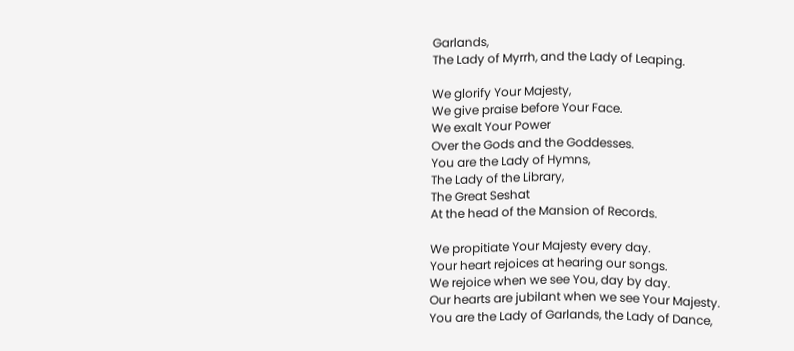Garlands,
The Lady of Myrrh, and the Lady of Leaping.

We glorify Your Majesty,
We give praise before Your Face.
We exalt Your Power
Over the Gods and the Goddesses.
You are the Lady of Hymns,
The Lady of the Library,
The Great Seshat
At the head of the Mansion of Records.

We propitiate Your Majesty every day.
Your heart rejoices at hearing our songs.
We rejoice when we see You, day by day.
Our hearts are jubilant when we see Your Majesty.
You are the Lady of Garlands, the Lady of Dance,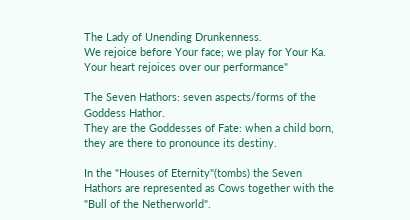The Lady of Unending Drunkenness.
We rejoice before Your face; we play for Your Ka.
Your heart rejoices over our performance"

The Seven Hathors: seven aspects/forms of the Goddess Hathor.
They are the Goddesses of Fate: when a child born, they are there to pronounce its destiny.

In the "Houses of Eternity"(tombs) the Seven Hathors are represented as Cows together with the "Bull of the Netherworld".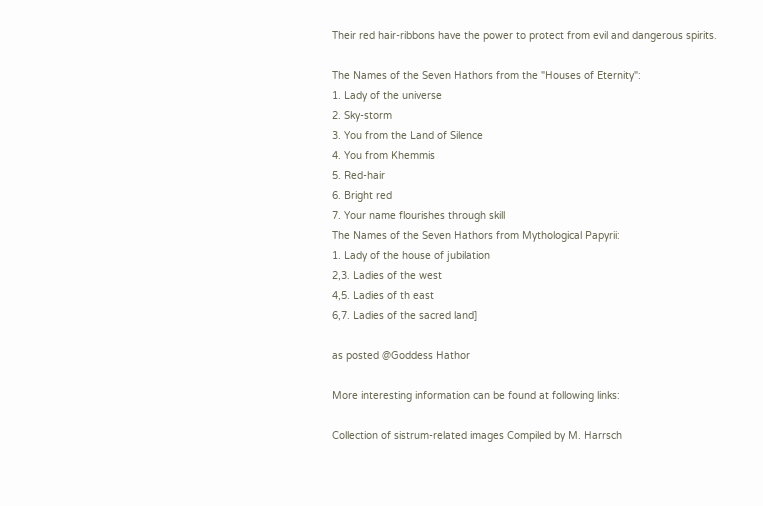Their red hair-ribbons have the power to protect from evil and dangerous spirits.

The Names of the Seven Hathors from the "Houses of Eternity":
1. Lady of the universe
2. Sky-storm
3. You from the Land of Silence
4. You from Khemmis
5. Red-hair
6. Bright red
7. Your name flourishes through skill
The Names of the Seven Hathors from Mythological Papyrii:
1. Lady of the house of jubilation
2,3. Ladies of the west
4,5. Ladies of th east
6,7. Ladies of the sacred land]

as posted @Goddess Hathor

More interesting information can be found at following links:

Collection of sistrum-related images Compiled by M. Harrsch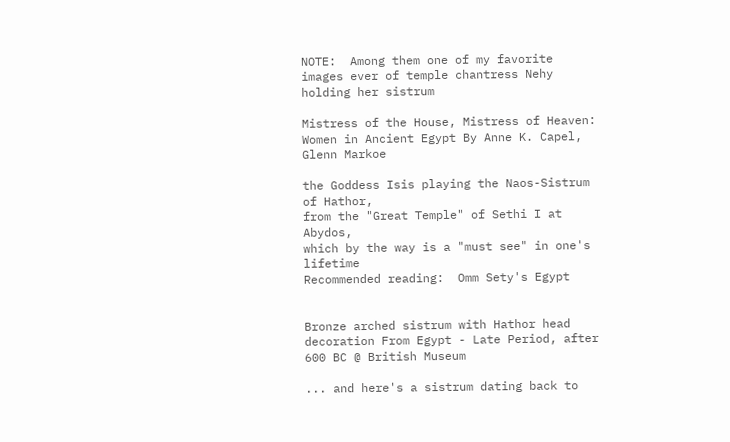NOTE:  Among them one of my favorite images ever of temple chantress Nehy holding her sistrum

Mistress of the House, Mistress of Heaven: Women in Ancient Egypt By Anne K. Capel, Glenn Markoe

the Goddess Isis playing the Naos-Sistrum of Hathor,
from the "Great Temple" of Sethi I at Abydos,
which by the way is a "must see" in one's lifetime
Recommended reading:  Omm Sety's Egypt


Bronze arched sistrum with Hathor head decoration From Egypt - Late Period, after 600 BC @ British Museum

... and here's a sistrum dating back to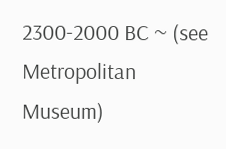2300-2000 BC ~ (see Metropolitan Museum)